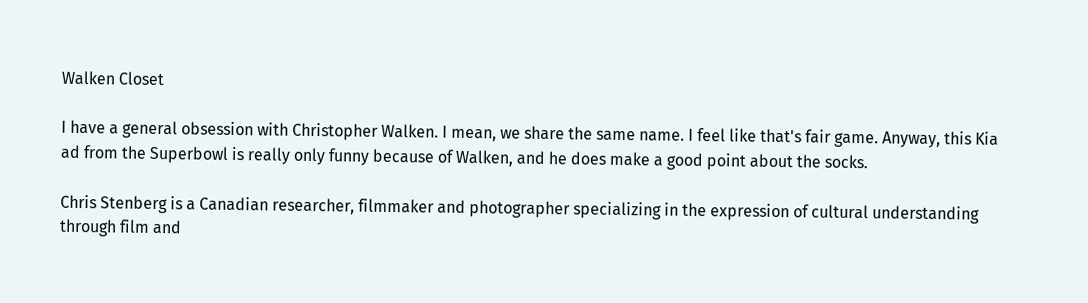Walken Closet

I have a general obsession with Christopher Walken. I mean, we share the same name. I feel like that's fair game. Anyway, this Kia ad from the Superbowl is really only funny because of Walken, and he does make a good point about the socks.

Chris Stenberg is a Canadian researcher, filmmaker and photographer specializing in the expression of cultural understanding through film and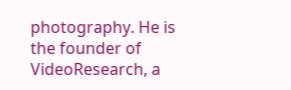photography. He is the founder of VideoResearch, a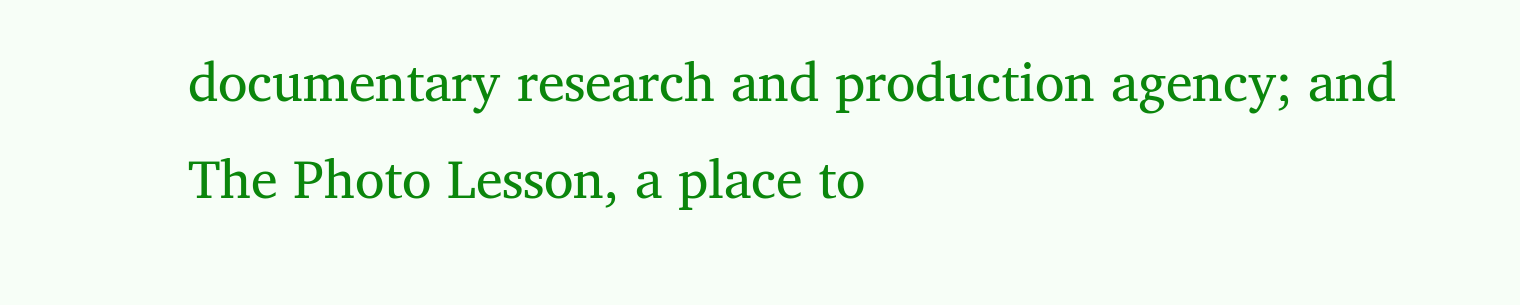documentary research and production agency; and The Photo Lesson, a place to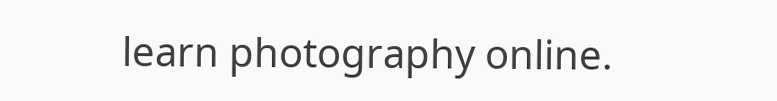learn photography online.